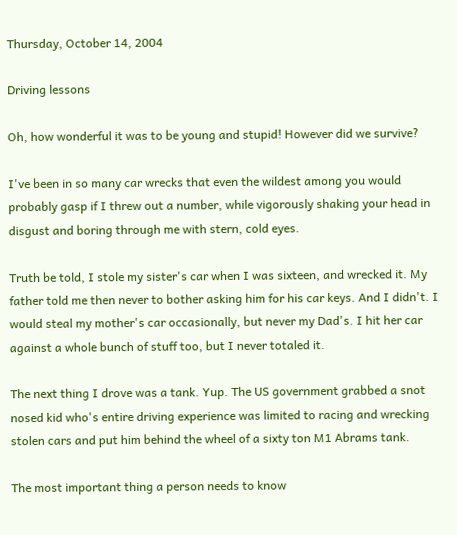Thursday, October 14, 2004

Driving lessons

Oh, how wonderful it was to be young and stupid! However did we survive?

I've been in so many car wrecks that even the wildest among you would probably gasp if I threw out a number, while vigorously shaking your head in disgust and boring through me with stern, cold eyes.

Truth be told, I stole my sister's car when I was sixteen, and wrecked it. My father told me then never to bother asking him for his car keys. And I didn't. I would steal my mother's car occasionally, but never my Dad's. I hit her car against a whole bunch of stuff too, but I never totaled it.

The next thing I drove was a tank. Yup. The US government grabbed a snot nosed kid who's entire driving experience was limited to racing and wrecking stolen cars and put him behind the wheel of a sixty ton M1 Abrams tank.

The most important thing a person needs to know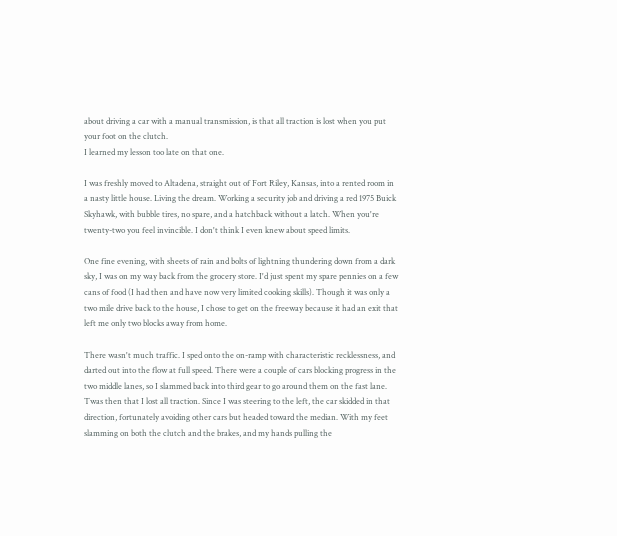about driving a car with a manual transmission, is that all traction is lost when you put your foot on the clutch.
I learned my lesson too late on that one.

I was freshly moved to Altadena, straight out of Fort Riley, Kansas, into a rented room in a nasty little house. Living the dream. Working a security job and driving a red 1975 Buick Skyhawk, with bubble tires, no spare, and a hatchback without a latch. When you're twenty-two you feel invincible. I don't think I even knew about speed limits.

One fine evening, with sheets of rain and bolts of lightning thundering down from a dark sky, I was on my way back from the grocery store. I'd just spent my spare pennies on a few cans of food (I had then and have now very limited cooking skills). Though it was only a two mile drive back to the house, I chose to get on the freeway because it had an exit that left me only two blocks away from home.

There wasn't much traffic. I sped onto the on-ramp with characteristic recklessness, and darted out into the flow at full speed. There were a couple of cars blocking progress in the two middle lanes, so I slammed back into third gear to go around them on the fast lane. Twas then that I lost all traction. Since I was steering to the left, the car skidded in that direction, fortunately avoiding other cars but headed toward the median. With my feet slamming on both the clutch and the brakes, and my hands pulling the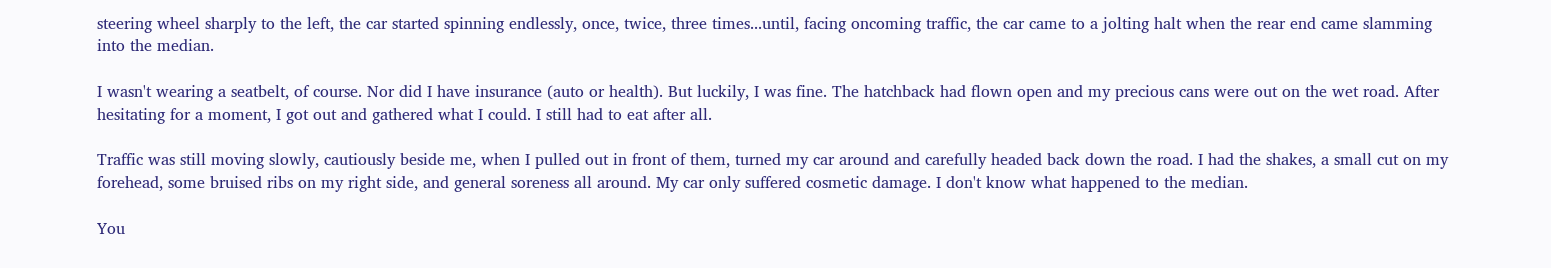steering wheel sharply to the left, the car started spinning endlessly, once, twice, three times...until, facing oncoming traffic, the car came to a jolting halt when the rear end came slamming into the median.

I wasn't wearing a seatbelt, of course. Nor did I have insurance (auto or health). But luckily, I was fine. The hatchback had flown open and my precious cans were out on the wet road. After hesitating for a moment, I got out and gathered what I could. I still had to eat after all.

Traffic was still moving slowly, cautiously beside me, when I pulled out in front of them, turned my car around and carefully headed back down the road. I had the shakes, a small cut on my forehead, some bruised ribs on my right side, and general soreness all around. My car only suffered cosmetic damage. I don't know what happened to the median.

You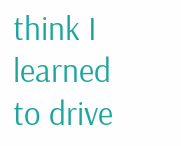think I learned to drive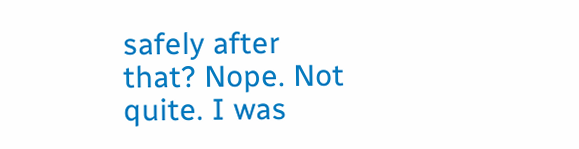safely after that? Nope. Not quite. I was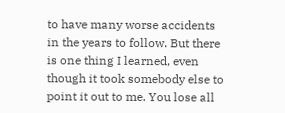to have many worse accidents in the years to follow. But there is one thing I learned, even though it took somebody else to point it out to me. You lose all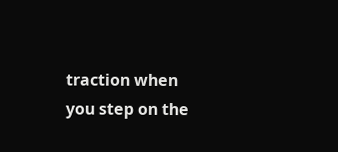traction when you step on the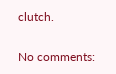clutch.

No comments: